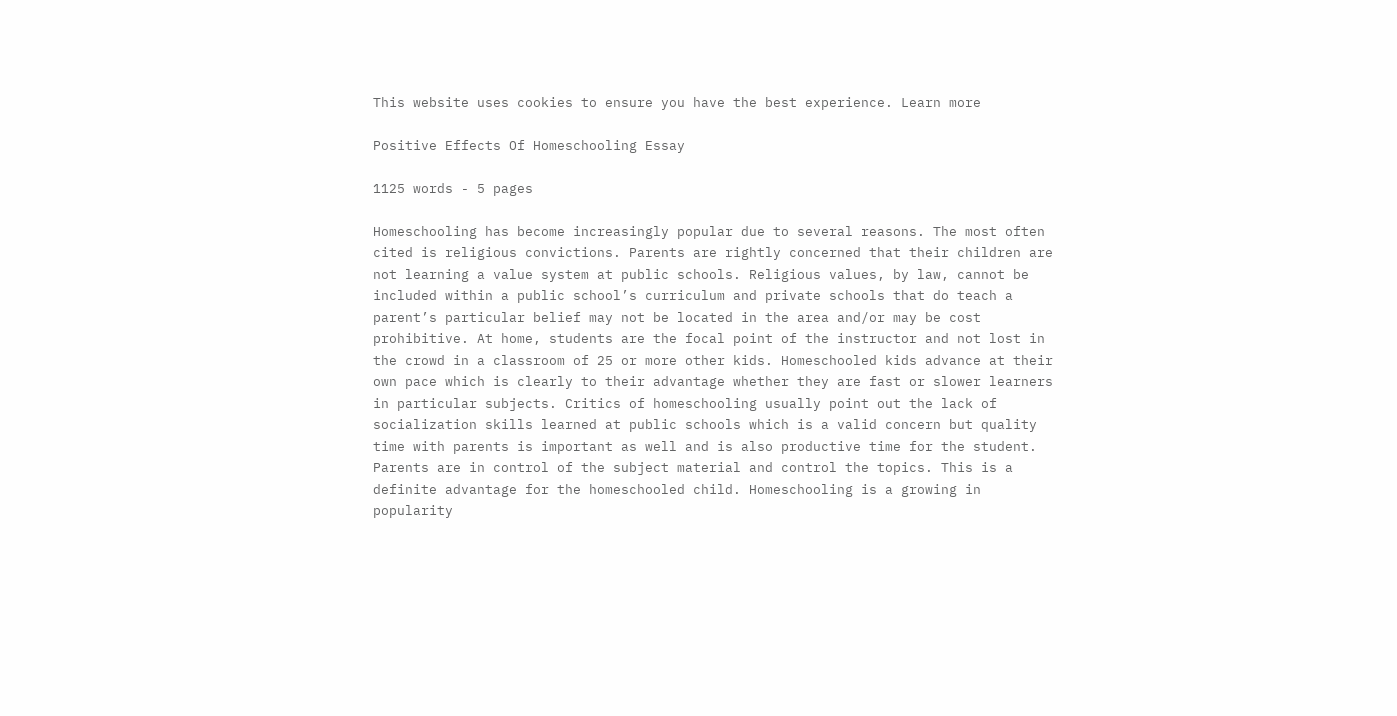This website uses cookies to ensure you have the best experience. Learn more

Positive Effects Of Homeschooling Essay

1125 words - 5 pages

Homeschooling has become increasingly popular due to several reasons. The most often cited is religious convictions. Parents are rightly concerned that their children are not learning a value system at public schools. Religious values, by law, cannot be included within a public school’s curriculum and private schools that do teach a parent’s particular belief may not be located in the area and/or may be cost prohibitive. At home, students are the focal point of the instructor and not lost in the crowd in a classroom of 25 or more other kids. Homeschooled kids advance at their own pace which is clearly to their advantage whether they are fast or slower learners in particular subjects. Critics of homeschooling usually point out the lack of socialization skills learned at public schools which is a valid concern but quality time with parents is important as well and is also productive time for the student. Parents are in control of the subject material and control the topics. This is a definite advantage for the homeschooled child. Homeschooling is a growing in popularity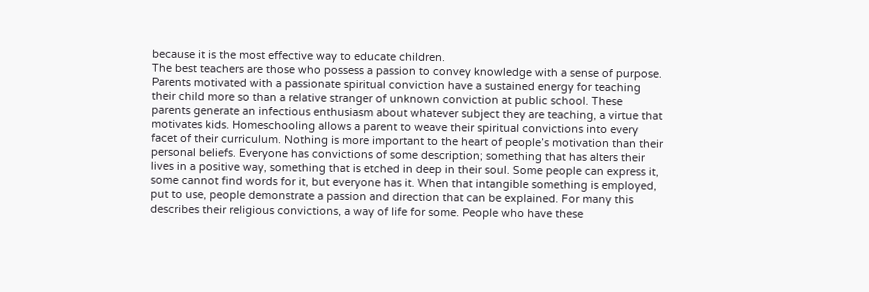because it is the most effective way to educate children.
The best teachers are those who possess a passion to convey knowledge with a sense of purpose. Parents motivated with a passionate spiritual conviction have a sustained energy for teaching their child more so than a relative stranger of unknown conviction at public school. These parents generate an infectious enthusiasm about whatever subject they are teaching, a virtue that motivates kids. Homeschooling allows a parent to weave their spiritual convictions into every facet of their curriculum. Nothing is more important to the heart of people’s motivation than their personal beliefs. Everyone has convictions of some description; something that has alters their lives in a positive way, something that is etched in deep in their soul. Some people can express it, some cannot find words for it, but everyone has it. When that intangible something is employed, put to use, people demonstrate a passion and direction that can be explained. For many this describes their religious convictions, a way of life for some. People who have these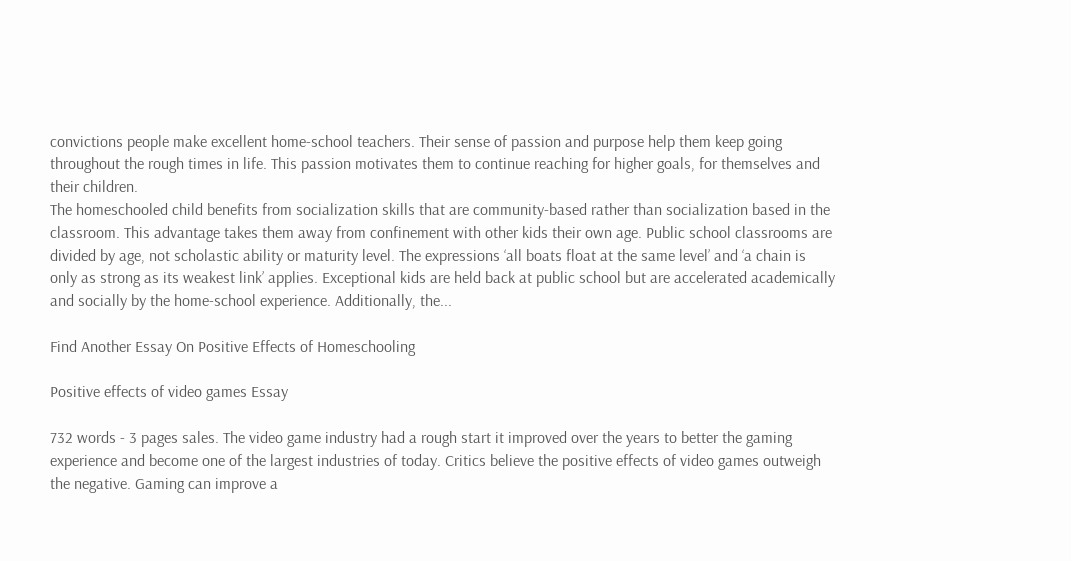convictions people make excellent home-school teachers. Their sense of passion and purpose help them keep going throughout the rough times in life. This passion motivates them to continue reaching for higher goals, for themselves and their children.
The homeschooled child benefits from socialization skills that are community-based rather than socialization based in the classroom. This advantage takes them away from confinement with other kids their own age. Public school classrooms are divided by age, not scholastic ability or maturity level. The expressions ‘all boats float at the same level’ and ‘a chain is only as strong as its weakest link’ applies. Exceptional kids are held back at public school but are accelerated academically and socially by the home-school experience. Additionally, the...

Find Another Essay On Positive Effects of Homeschooling

Positive effects of video games Essay

732 words - 3 pages sales. The video game industry had a rough start it improved over the years to better the gaming experience and become one of the largest industries of today. Critics believe the positive effects of video games outweigh the negative. Gaming can improve a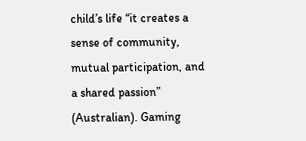child’s life “it creates a sense of community, mutual participation, and a shared passion” (Australian). Gaming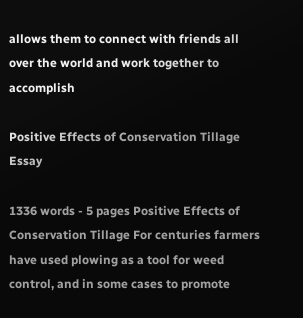allows them to connect with friends all over the world and work together to accomplish

Positive Effects of Conservation Tillage Essay

1336 words - 5 pages Positive Effects of Conservation Tillage For centuries farmers have used plowing as a tool for weed control, and in some cases to promote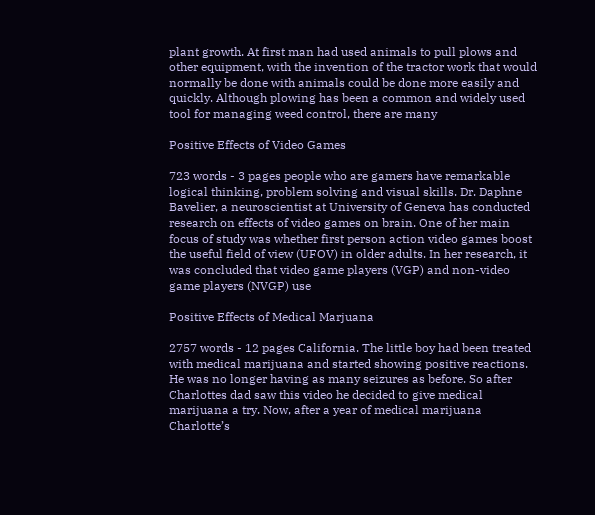plant growth. At first man had used animals to pull plows and other equipment, with the invention of the tractor work that would normally be done with animals could be done more easily and quickly. Although plowing has been a common and widely used tool for managing weed control, there are many

Positive Effects of Video Games

723 words - 3 pages people who are gamers have remarkable logical thinking, problem solving and visual skills. Dr. Daphne Bavelier, a neuroscientist at University of Geneva has conducted research on effects of video games on brain. One of her main focus of study was whether first person action video games boost the useful field of view (UFOV) in older adults. In her research, it was concluded that video game players (VGP) and non-video game players (NVGP) use

Positive Effects of Medical Marjuana

2757 words - 12 pages California. The little boy had been treated with medical marijuana and started showing positive reactions. He was no longer having as many seizures as before. So after Charlottes dad saw this video he decided to give medical marijuana a try. Now, after a year of medical marijuana Charlotte’s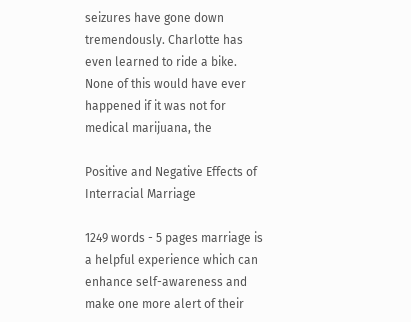seizures have gone down tremendously. Charlotte has even learned to ride a bike. None of this would have ever happened if it was not for medical marijuana, the

Positive and Negative Effects of Interracial Marriage

1249 words - 5 pages marriage is a helpful experience which can enhance self-awareness and make one more alert of their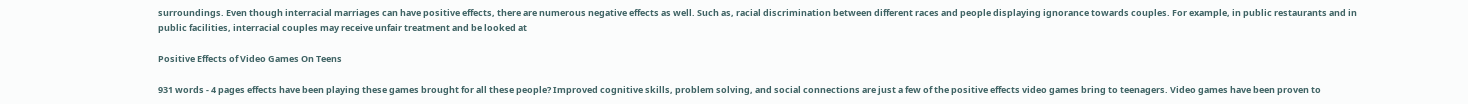surroundings. Even though interracial marriages can have positive effects, there are numerous negative effects as well. Such as, racial discrimination between different races and people displaying ignorance towards couples. For example, in public restaurants and in public facilities, interracial couples may receive unfair treatment and be looked at

Positive Effects of Video Games On Teens

931 words - 4 pages effects have been playing these games brought for all these people? Improved cognitive skills, problem solving, and social connections are just a few of the positive effects video games bring to teenagers. Video games have been proven to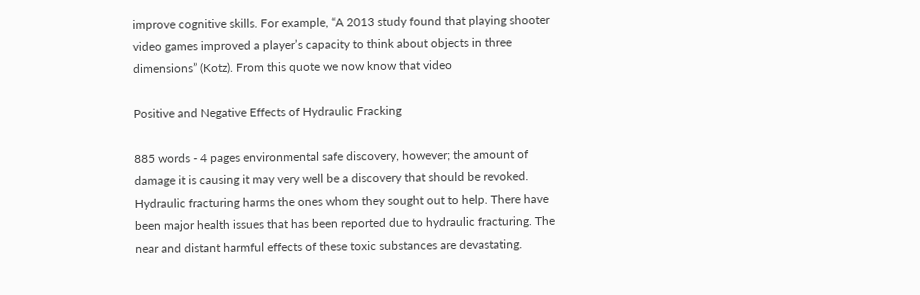improve cognitive skills. For example, “A 2013 study found that playing shooter video games improved a player’s capacity to think about objects in three dimensions” (Kotz). From this quote we now know that video

Positive and Negative Effects of Hydraulic Fracking

885 words - 4 pages environmental safe discovery, however; the amount of damage it is causing it may very well be a discovery that should be revoked. Hydraulic fracturing harms the ones whom they sought out to help. There have been major health issues that has been reported due to hydraulic fracturing. The near and distant harmful effects of these toxic substances are devastating.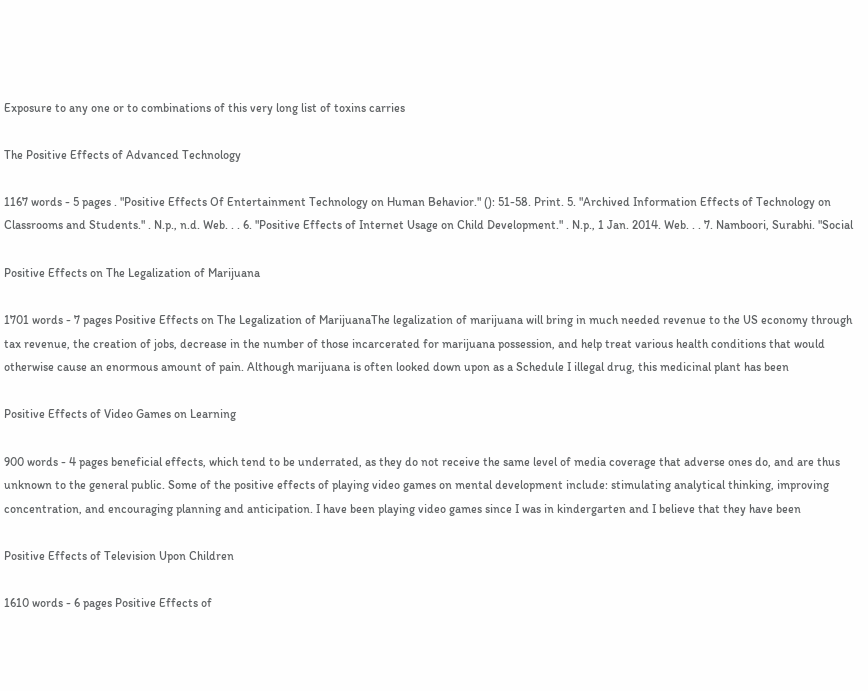Exposure to any one or to combinations of this very long list of toxins carries

The Positive Effects of Advanced Technology

1167 words - 5 pages . "Positive Effects Of Entertainment Technology on Human Behavior." (): 51-58. Print. 5. "Archived Information Effects of Technology on Classrooms and Students." . N.p., n.d. Web. . . 6. "Positive Effects of Internet Usage on Child Development." . N.p., 1 Jan. 2014. Web. . . 7. Namboori, Surabhi. "Social

Positive Effects on The Legalization of Marijuana

1701 words - 7 pages Positive Effects on The Legalization of MarijuanaThe legalization of marijuana will bring in much needed revenue to the US economy through tax revenue, the creation of jobs, decrease in the number of those incarcerated for marijuana possession, and help treat various health conditions that would otherwise cause an enormous amount of pain. Although marijuana is often looked down upon as a Schedule I illegal drug, this medicinal plant has been

Positive Effects of Video Games on Learning

900 words - 4 pages beneficial effects, which tend to be underrated, as they do not receive the same level of media coverage that adverse ones do, and are thus unknown to the general public. Some of the positive effects of playing video games on mental development include: stimulating analytical thinking, improving concentration, and encouraging planning and anticipation. I have been playing video games since I was in kindergarten and I believe that they have been

Positive Effects of Television Upon Children

1610 words - 6 pages Positive Effects of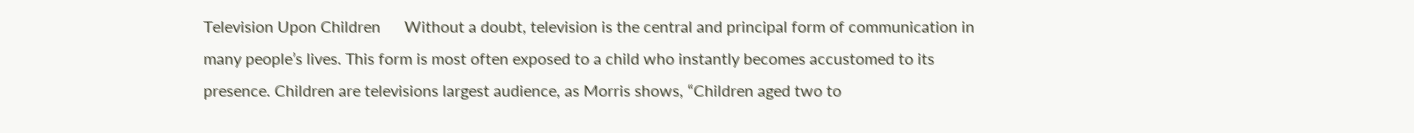Television Upon Children      Without a doubt, television is the central and principal form of communication in many people’s lives. This form is most often exposed to a child who instantly becomes accustomed to its presence. Children are televisions largest audience, as Morris shows, “Children aged two to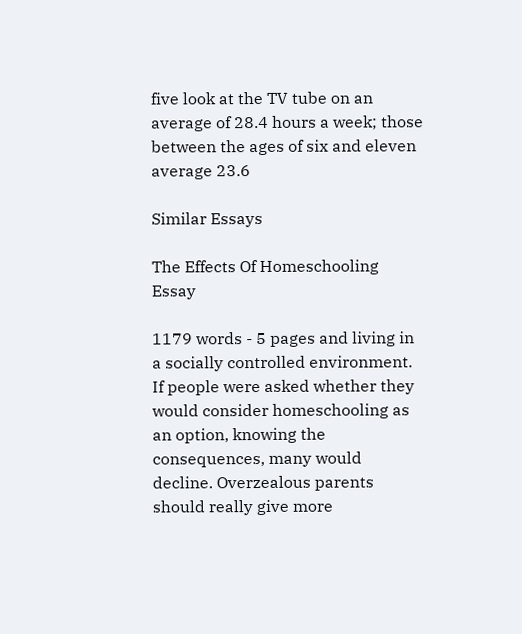five look at the TV tube on an average of 28.4 hours a week; those between the ages of six and eleven average 23.6

Similar Essays

The Effects Of Homeschooling Essay

1179 words - 5 pages and living in a socially controlled environment. If people were asked whether they would consider homeschooling as an option, knowing the consequences, many would decline. Overzealous parents should really give more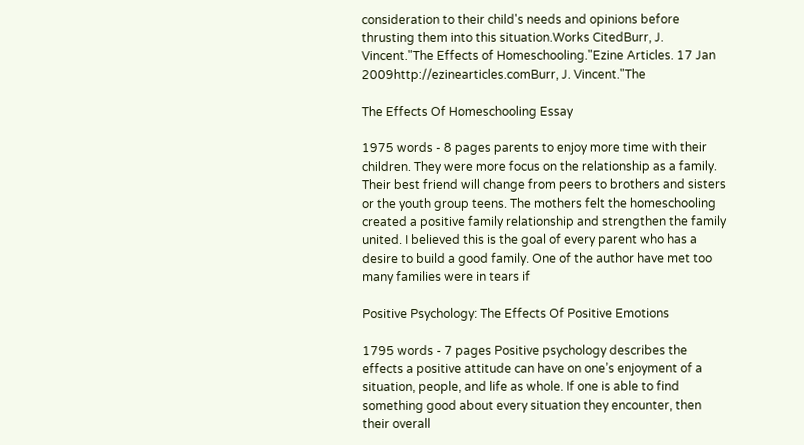consideration to their child's needs and opinions before thrusting them into this situation.Works CitedBurr, J. Vincent."The Effects of Homeschooling."Ezine Articles. 17 Jan 2009http://ezinearticles.comBurr, J. Vincent."The

The Effects Of Homeschooling Essay

1975 words - 8 pages parents to enjoy more time with their children. They were more focus on the relationship as a family. Their best friend will change from peers to brothers and sisters or the youth group teens. The mothers felt the homeschooling created a positive family relationship and strengthen the family united. I believed this is the goal of every parent who has a desire to build a good family. One of the author have met too many families were in tears if

Positive Psychology: The Effects Of Positive Emotions

1795 words - 7 pages Positive psychology describes the effects a positive attitude can have on one’s enjoyment of a situation, people, and life as whole. If one is able to find something good about every situation they encounter, then their overall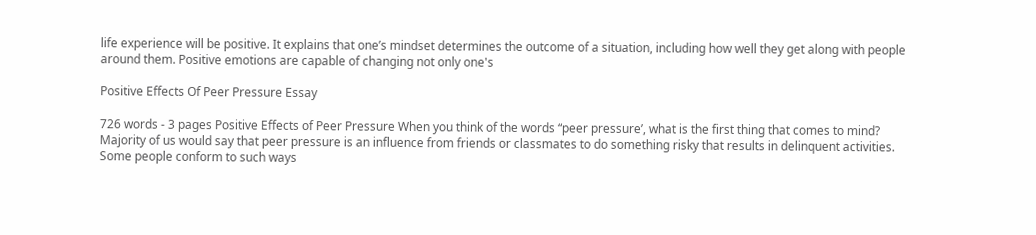life experience will be positive. It explains that one’s mindset determines the outcome of a situation, including how well they get along with people around them. Positive emotions are capable of changing not only one's

Positive Effects Of Peer Pressure Essay

726 words - 3 pages Positive Effects of Peer Pressure When you think of the words “peer pressure’, what is the first thing that comes to mind? Majority of us would say that peer pressure is an influence from friends or classmates to do something risky that results in delinquent activities. Some people conform to such ways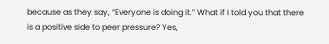because as they say, “Everyone is doing it.” What if I told you that there is a positive side to peer pressure? Yes,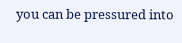you can be pressured into